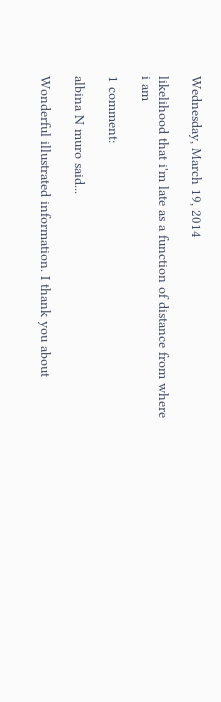Wednesday, March 19, 2014

likelihood that i'm late as a function of distance from where i am

1 comment:

albina N muro said...

Wonderful illustrated information. I thank you about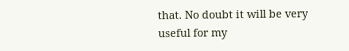that. No doubt it will be very useful for my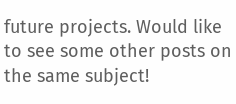future projects. Would like to see some other posts on the same subject!